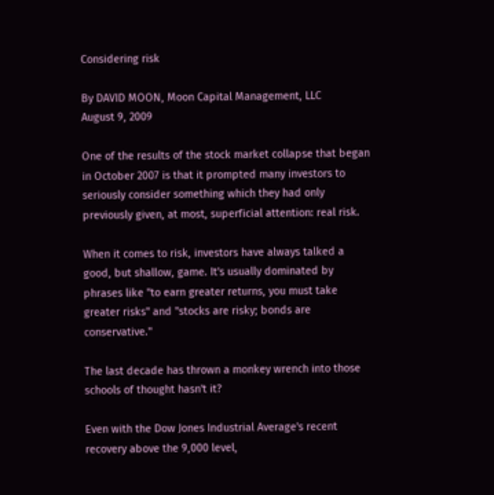Considering risk

By DAVID MOON, Moon Capital Management, LLC
August 9, 2009

One of the results of the stock market collapse that began in October 2007 is that it prompted many investors to seriously consider something which they had only previously given, at most, superficial attention: real risk.

When it comes to risk, investors have always talked a good, but shallow, game. It's usually dominated by phrases like "to earn greater returns, you must take greater risks" and "stocks are risky; bonds are conservative."

The last decade has thrown a monkey wrench into those schools of thought hasn't it?

Even with the Dow Jones Industrial Average's recent recovery above the 9,000 level,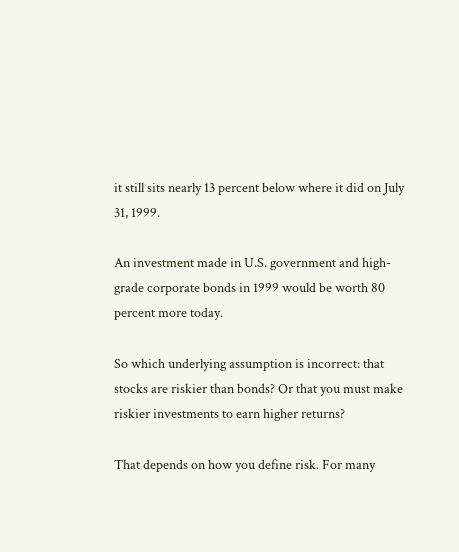it still sits nearly 13 percent below where it did on July 31, 1999.

An investment made in U.S. government and high-grade corporate bonds in 1999 would be worth 80 percent more today.

So which underlying assumption is incorrect: that stocks are riskier than bonds? Or that you must make riskier investments to earn higher returns?

That depends on how you define risk. For many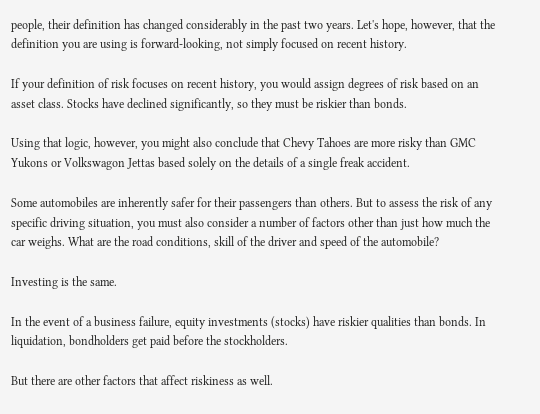people, their definition has changed considerably in the past two years. Let's hope, however, that the definition you are using is forward-looking, not simply focused on recent history.

If your definition of risk focuses on recent history, you would assign degrees of risk based on an asset class. Stocks have declined significantly, so they must be riskier than bonds.

Using that logic, however, you might also conclude that Chevy Tahoes are more risky than GMC Yukons or Volkswagon Jettas based solely on the details of a single freak accident.

Some automobiles are inherently safer for their passengers than others. But to assess the risk of any specific driving situation, you must also consider a number of factors other than just how much the car weighs. What are the road conditions, skill of the driver and speed of the automobile?

Investing is the same.

In the event of a business failure, equity investments (stocks) have riskier qualities than bonds. In liquidation, bondholders get paid before the stockholders.

But there are other factors that affect riskiness as well.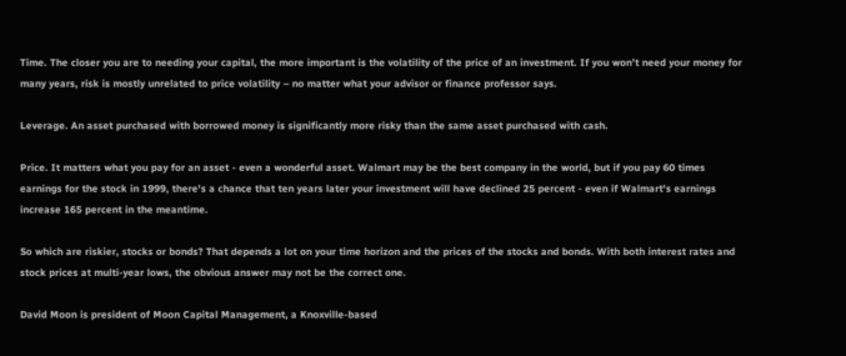Time. The closer you are to needing your capital, the more important is the volatility of the price of an investment. If you won’t need your money for many years, risk is mostly unrelated to price volatility – no matter what your advisor or finance professor says.

Leverage. An asset purchased with borrowed money is significantly more risky than the same asset purchased with cash.

Price. It matters what you pay for an asset - even a wonderful asset. Walmart may be the best company in the world, but if you pay 60 times earnings for the stock in 1999, there's a chance that ten years later your investment will have declined 25 percent - even if Walmart's earnings increase 165 percent in the meantime.

So which are riskier, stocks or bonds? That depends a lot on your time horizon and the prices of the stocks and bonds. With both interest rates and stock prices at multi-year lows, the obvious answer may not be the correct one.

David Moon is president of Moon Capital Management, a Knoxville-based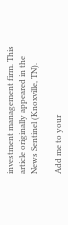investment management firm. This article originally appeared in the News Sentinel (Knoxville, TN).

Add me to your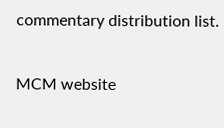commentary distribution list.

MCM website